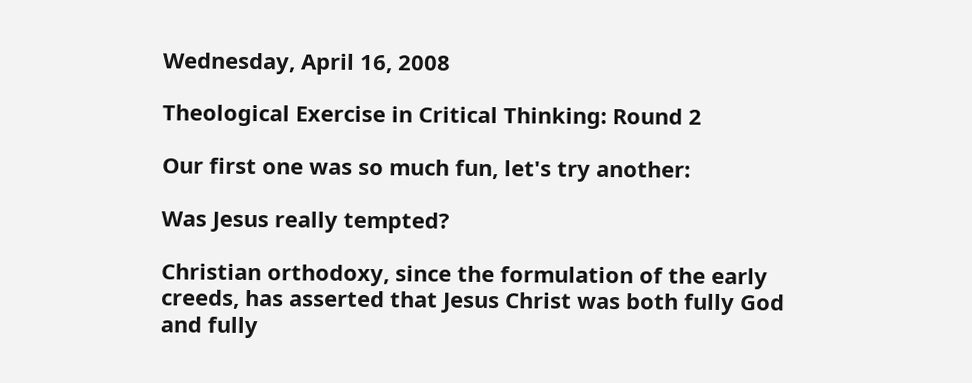Wednesday, April 16, 2008

Theological Exercise in Critical Thinking: Round 2

Our first one was so much fun, let's try another:

Was Jesus really tempted?

Christian orthodoxy, since the formulation of the early creeds, has asserted that Jesus Christ was both fully God and fully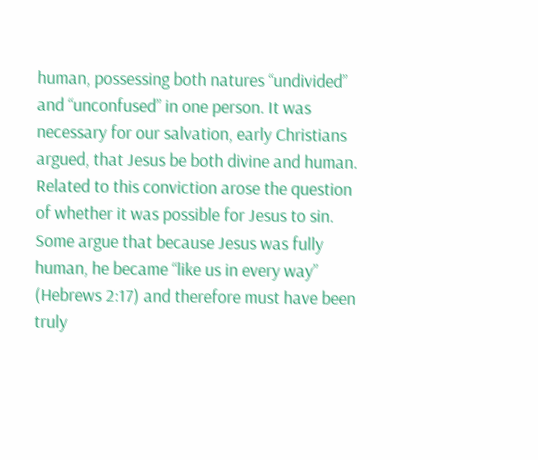human, possessing both natures “undivided” and “unconfused” in one person. It was necessary for our salvation, early Christians argued, that Jesus be both divine and human. Related to this conviction arose the question of whether it was possible for Jesus to sin. Some argue that because Jesus was fully human, he became “like us in every way” (Hebrews 2:17) and therefore must have been truly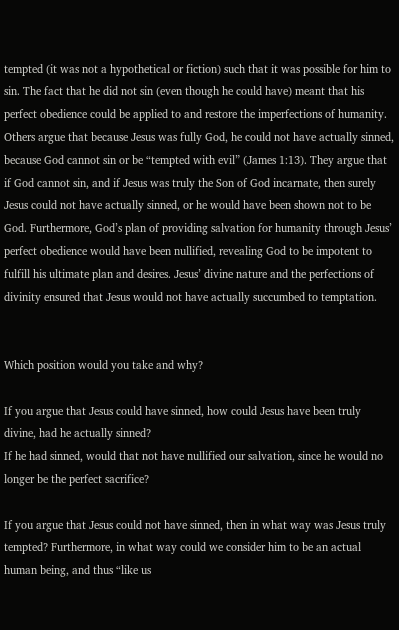tempted (it was not a hypothetical or fiction) such that it was possible for him to sin. The fact that he did not sin (even though he could have) meant that his perfect obedience could be applied to and restore the imperfections of humanity. Others argue that because Jesus was fully God, he could not have actually sinned, because God cannot sin or be “tempted with evil” (James 1:13). They argue that if God cannot sin, and if Jesus was truly the Son of God incarnate, then surely Jesus could not have actually sinned, or he would have been shown not to be God. Furthermore, God’s plan of providing salvation for humanity through Jesus’ perfect obedience would have been nullified, revealing God to be impotent to fulfill his ultimate plan and desires. Jesus’ divine nature and the perfections of divinity ensured that Jesus would not have actually succumbed to temptation.


Which position would you take and why?

If you argue that Jesus could have sinned, how could Jesus have been truly divine, had he actually sinned?
If he had sinned, would that not have nullified our salvation, since he would no longer be the perfect sacrifice?

If you argue that Jesus could not have sinned, then in what way was Jesus truly tempted? Furthermore, in what way could we consider him to be an actual human being, and thus “like us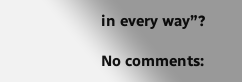in every way”?

No comments: